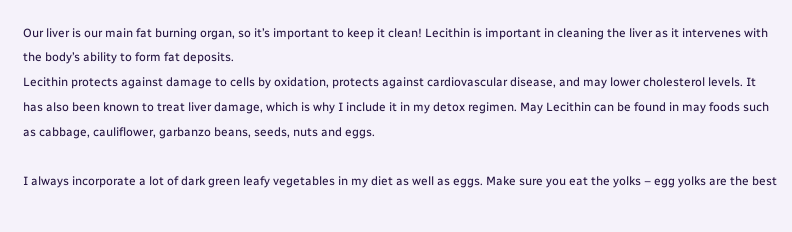Our liver is our main fat burning organ, so it’s important to keep it clean! Lecithin is important in cleaning the liver as it intervenes with the body’s ability to form fat deposits.
Lecithin protects against damage to cells by oxidation, protects against cardiovascular disease, and may lower cholesterol levels. It has also been known to treat liver damage, which is why I include it in my detox regimen. May Lecithin can be found in may foods such as cabbage, cauliflower, garbanzo beans, seeds, nuts and eggs.

I always incorporate a lot of dark green leafy vegetables in my diet as well as eggs. Make sure you eat the yolks – egg yolks are the best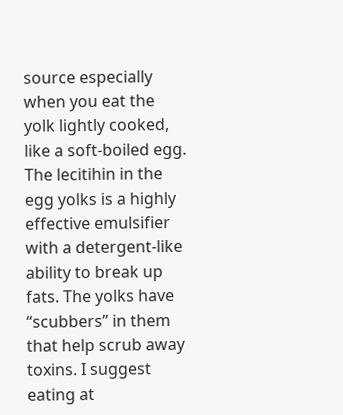source especially when you eat the yolk lightly cooked, like a soft-boiled egg. The lecitihin in the egg yolks is a highly effective emulsifier with a detergent-like ability to break up fats. The yolks have “scubbers” in them that help scrub away toxins. I suggest eating at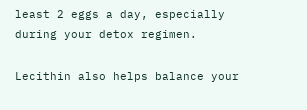least 2 eggs a day, especially during your detox regimen.

Lecithin also helps balance your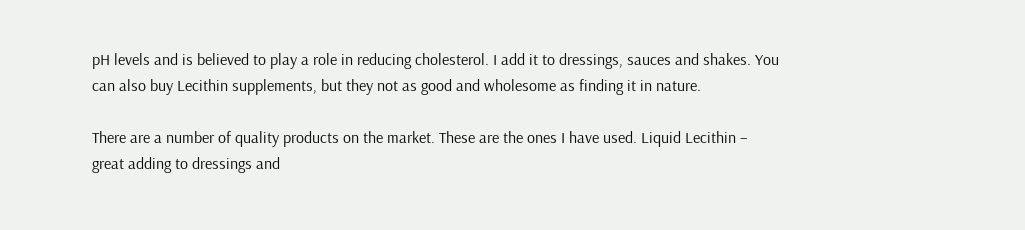pH levels and is believed to play a role in reducing cholesterol. I add it to dressings, sauces and shakes. You can also buy Lecithin supplements, but they not as good and wholesome as finding it in nature.

There are a number of quality products on the market. These are the ones I have used. Liquid Lecithin – great adding to dressings and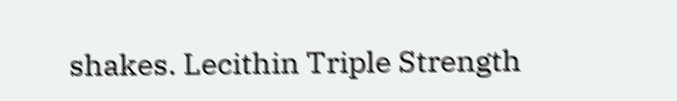shakes. Lecithin Triple Strength